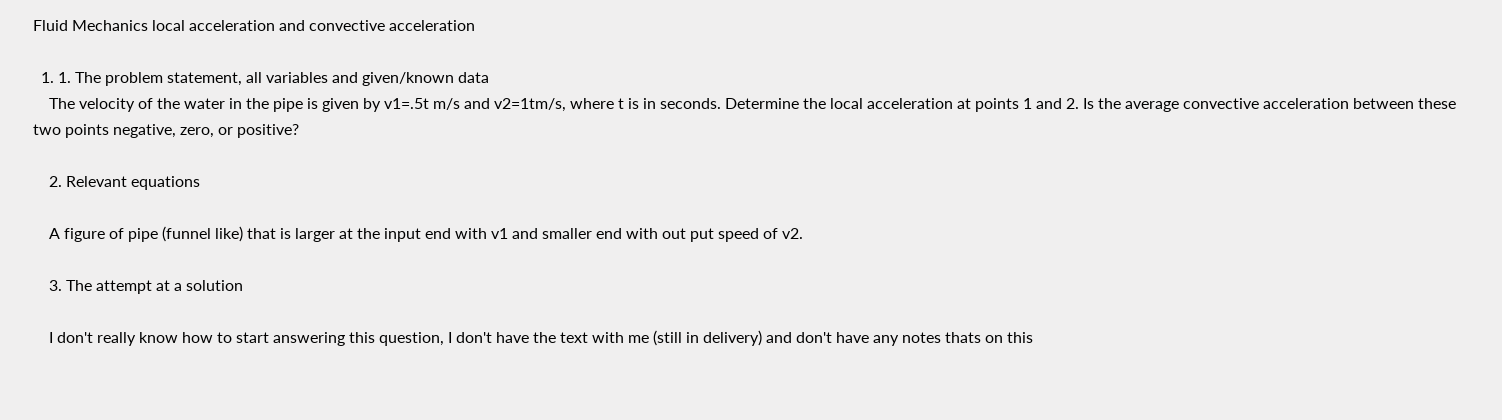Fluid Mechanics local acceleration and convective acceleration

  1. 1. The problem statement, all variables and given/known data
    The velocity of the water in the pipe is given by v1=.5t m/s and v2=1tm/s, where t is in seconds. Determine the local acceleration at points 1 and 2. Is the average convective acceleration between these two points negative, zero, or positive?

    2. Relevant equations

    A figure of pipe (funnel like) that is larger at the input end with v1 and smaller end with out put speed of v2.

    3. The attempt at a solution

    I don't really know how to start answering this question, I don't have the text with me (still in delivery) and don't have any notes thats on this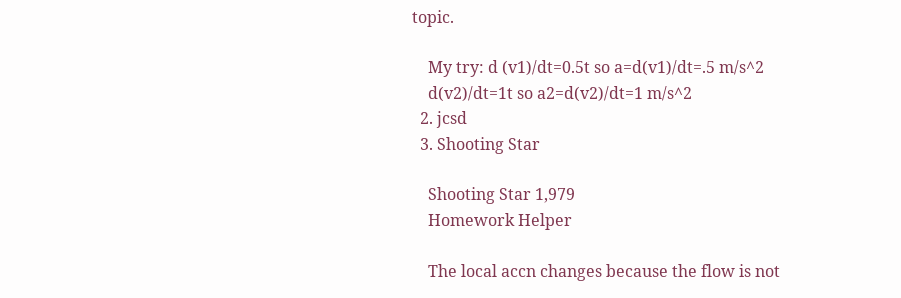topic.

    My try: d (v1)/dt=0.5t so a=d(v1)/dt=.5 m/s^2
    d(v2)/dt=1t so a2=d(v2)/dt=1 m/s^2
  2. jcsd
  3. Shooting Star

    Shooting Star 1,979
    Homework Helper

    The local accn changes because the flow is not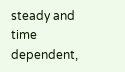steady and time dependent,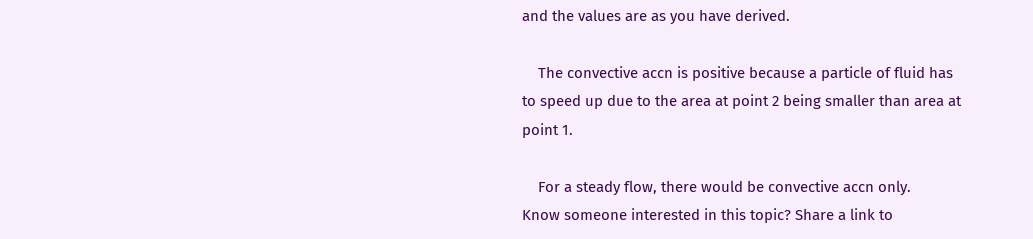and the values are as you have derived.

    The convective accn is positive because a particle of fluid has to speed up due to the area at point 2 being smaller than area at point 1.

    For a steady flow, there would be convective accn only.
Know someone interested in this topic? Share a link to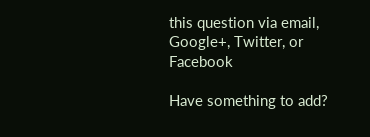this question via email, Google+, Twitter, or Facebook

Have something to add?